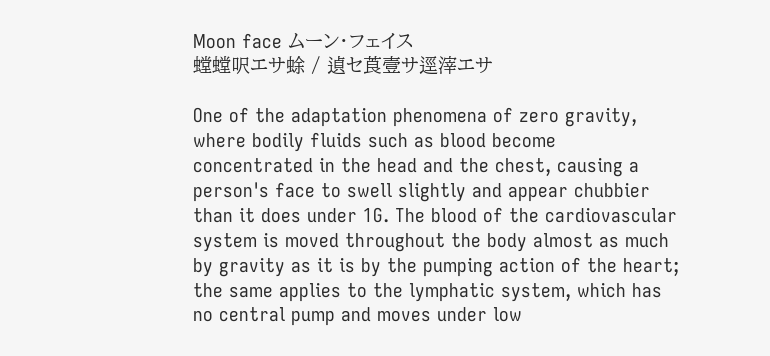Moon face ムーン・フェイス
螳螳呎エサ蜍 / 遉セ莨壹サ逕滓エサ

One of the adaptation phenomena of zero gravity, where bodily fluids such as blood become concentrated in the head and the chest, causing a person's face to swell slightly and appear chubbier than it does under 1G. The blood of the cardiovascular system is moved throughout the body almost as much by gravity as it is by the pumping action of the heart; the same applies to the lymphatic system, which has no central pump and moves under low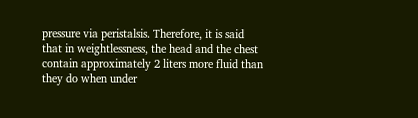pressure via peristalsis. Therefore, it is said that in weightlessness, the head and the chest contain approximately 2 liters more fluid than they do when under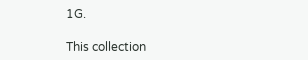1G.

This collection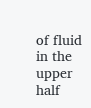of fluid in the upper half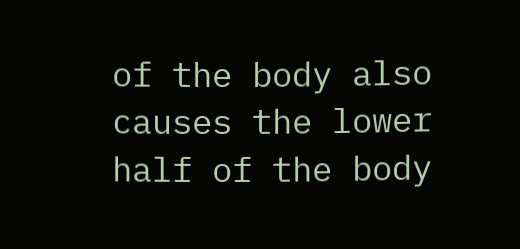of the body also causes the lower half of the body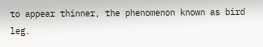to appear thinner, the phenomenon known as bird leg.